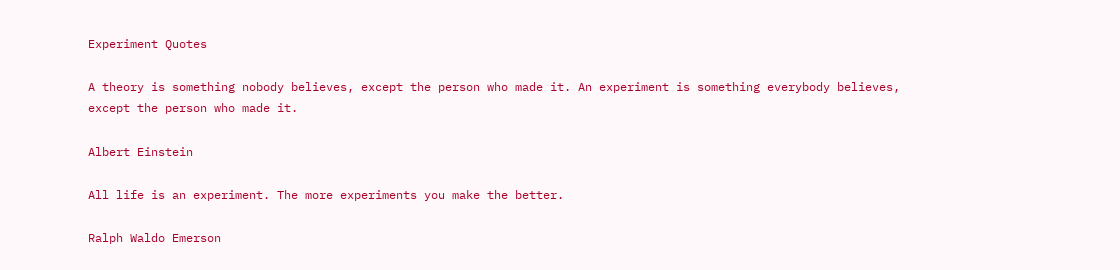Experiment Quotes

A theory is something nobody believes, except the person who made it. An experiment is something everybody believes, except the person who made it.

Albert Einstein

All life is an experiment. The more experiments you make the better.

Ralph Waldo Emerson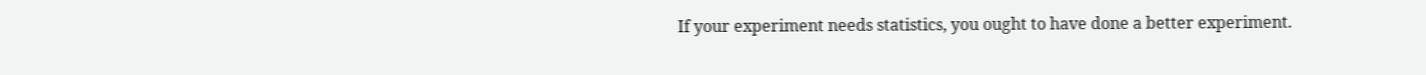If your experiment needs statistics, you ought to have done a better experiment.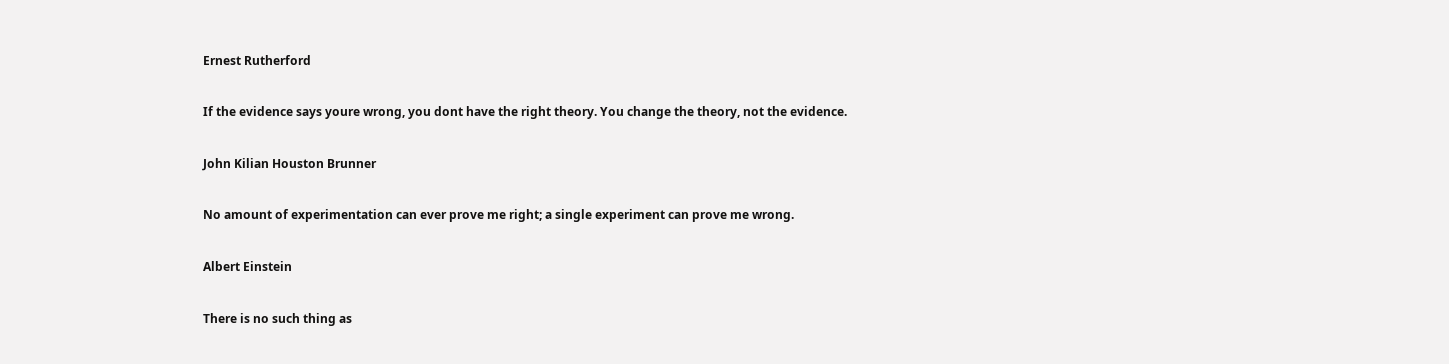Ernest Rutherford

If the evidence says youre wrong, you dont have the right theory. You change the theory, not the evidence.

John Kilian Houston Brunner

No amount of experimentation can ever prove me right; a single experiment can prove me wrong.

Albert Einstein

There is no such thing as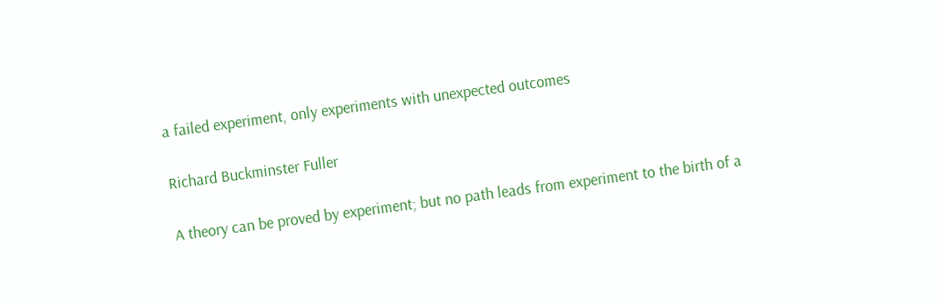a failed experiment, only experiments with unexpected outcomes

Richard Buckminster Fuller

A theory can be proved by experiment; but no path leads from experiment to the birth of a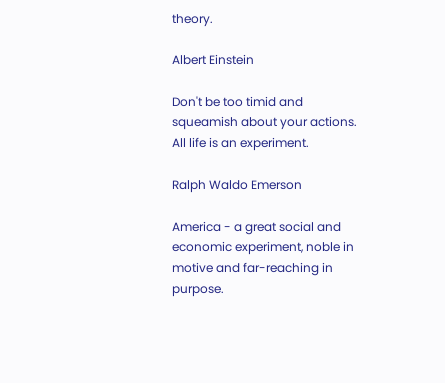theory.

Albert Einstein

Don't be too timid and squeamish about your actions. All life is an experiment.

Ralph Waldo Emerson

America - a great social and economic experiment, noble in motive and far-reaching in purpose.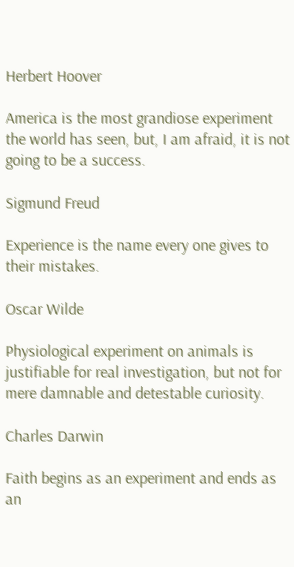Herbert Hoover

America is the most grandiose experiment the world has seen, but, I am afraid, it is not going to be a success.

Sigmund Freud

Experience is the name every one gives to their mistakes.

Oscar Wilde

Physiological experiment on animals is justifiable for real investigation, but not for mere damnable and detestable curiosity.

Charles Darwin

Faith begins as an experiment and ends as an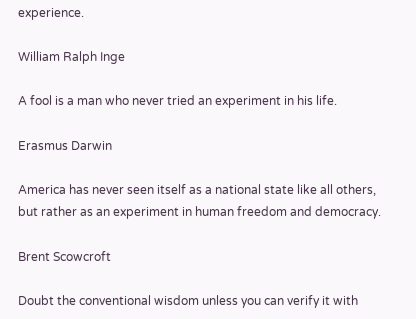experience.

William Ralph Inge

A fool is a man who never tried an experiment in his life.

Erasmus Darwin

America has never seen itself as a national state like all others, but rather as an experiment in human freedom and democracy.

Brent Scowcroft

Doubt the conventional wisdom unless you can verify it with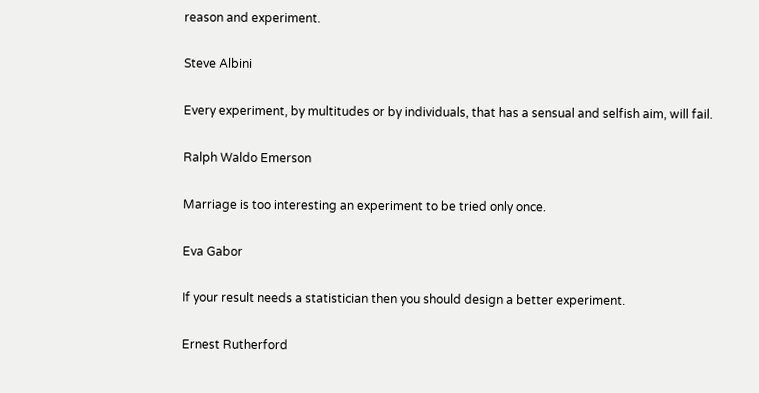reason and experiment.

Steve Albini

Every experiment, by multitudes or by individuals, that has a sensual and selfish aim, will fail.

Ralph Waldo Emerson

Marriage is too interesting an experiment to be tried only once.

Eva Gabor

If your result needs a statistician then you should design a better experiment.

Ernest Rutherford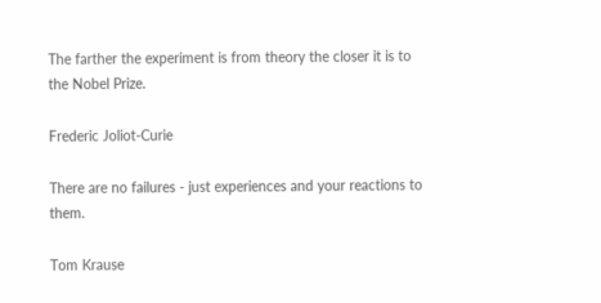The farther the experiment is from theory the closer it is to the Nobel Prize.

Frederic Joliot-Curie

There are no failures - just experiences and your reactions to them.

Tom Krause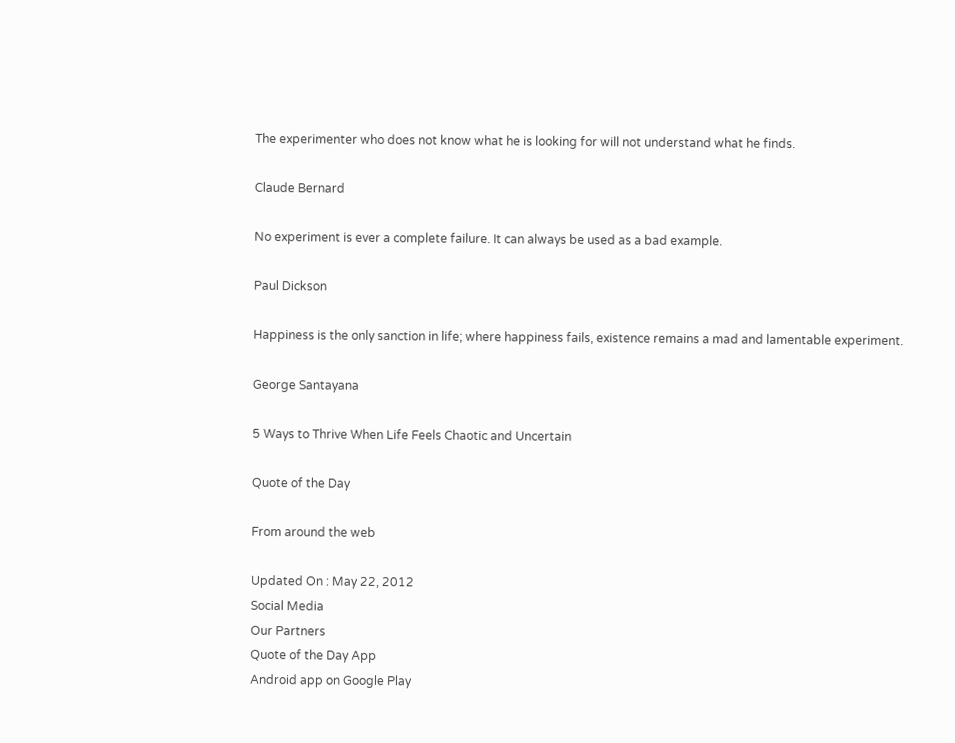The experimenter who does not know what he is looking for will not understand what he finds.

Claude Bernard

No experiment is ever a complete failure. It can always be used as a bad example.

Paul Dickson

Happiness is the only sanction in life; where happiness fails, existence remains a mad and lamentable experiment.

George Santayana

5 Ways to Thrive When Life Feels Chaotic and Uncertain

Quote of the Day

From around the web

Updated On : May 22, 2012
Social Media
Our Partners
Quote of the Day App
Android app on Google Play